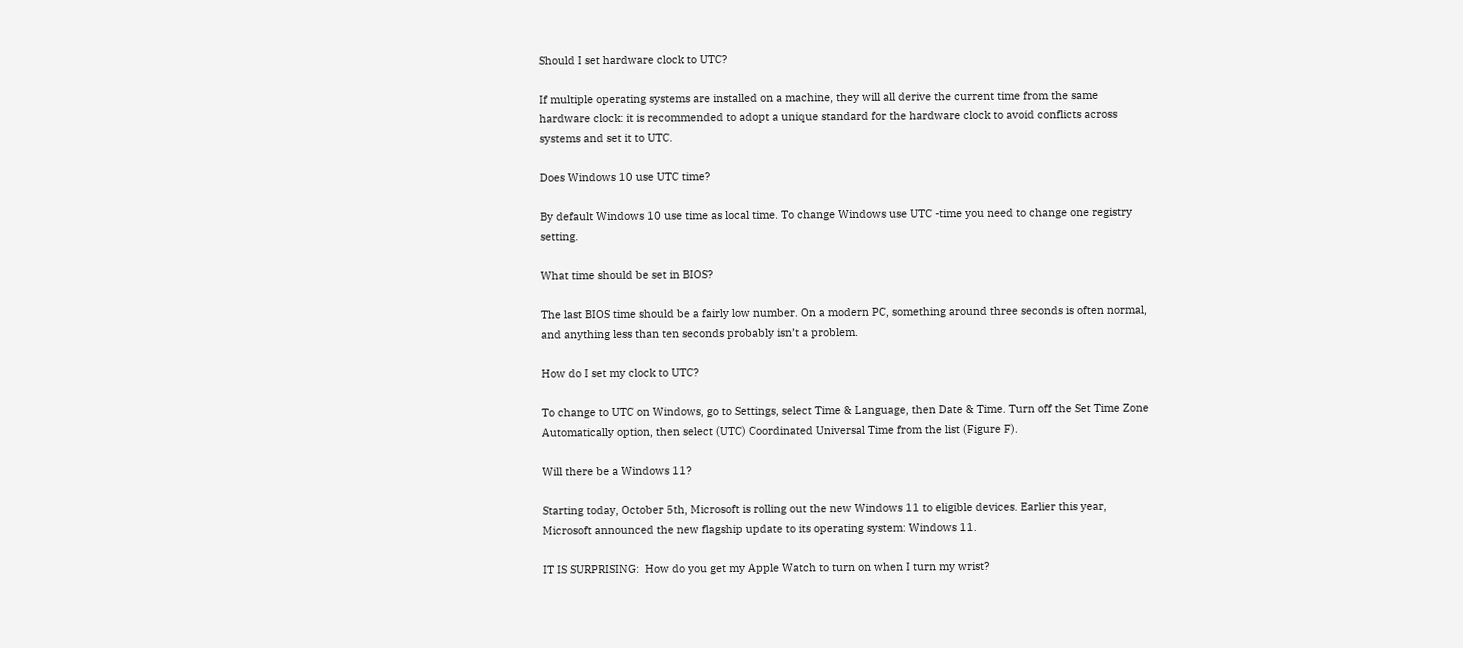Should I set hardware clock to UTC?

If multiple operating systems are installed on a machine, they will all derive the current time from the same hardware clock: it is recommended to adopt a unique standard for the hardware clock to avoid conflicts across systems and set it to UTC.

Does Windows 10 use UTC time?

By default Windows 10 use time as local time. To change Windows use UTC -time you need to change one registry setting.

What time should be set in BIOS?

The last BIOS time should be a fairly low number. On a modern PC, something around three seconds is often normal, and anything less than ten seconds probably isn’t a problem.

How do I set my clock to UTC?

To change to UTC on Windows, go to Settings, select Time & Language, then Date & Time. Turn off the Set Time Zone Automatically option, then select (UTC) Coordinated Universal Time from the list (Figure F).

Will there be a Windows 11?

Starting today, October 5th, Microsoft is rolling out the new Windows 11 to eligible devices. Earlier this year, Microsoft announced the new flagship update to its operating system: Windows 11.

IT IS SURPRISING:  How do you get my Apple Watch to turn on when I turn my wrist?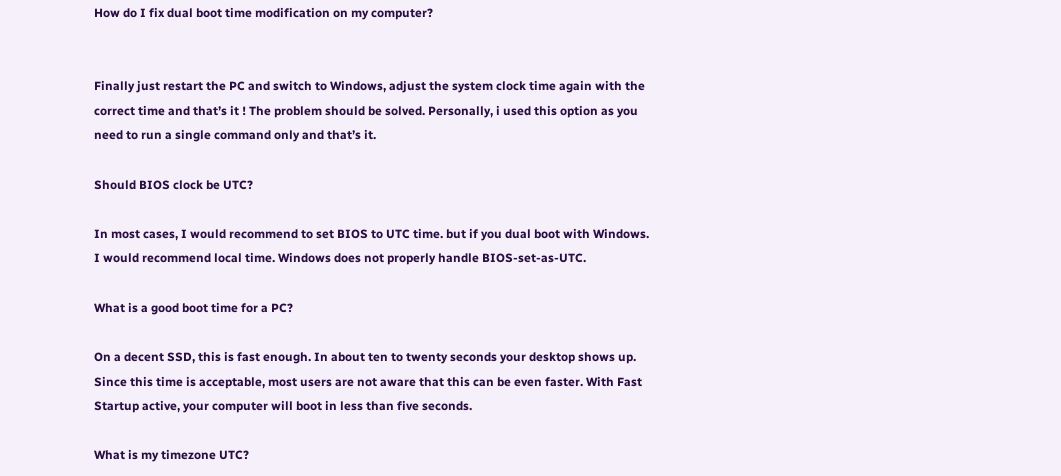How do I fix dual boot time modification on my computer?


Finally just restart the PC and switch to Windows, adjust the system clock time again with the correct time and that’s it ! The problem should be solved. Personally, i used this option as you need to run a single command only and that’s it.

Should BIOS clock be UTC?

In most cases, I would recommend to set BIOS to UTC time. but if you dual boot with Windows. I would recommend local time. Windows does not properly handle BIOS-set-as-UTC.

What is a good boot time for a PC?

On a decent SSD, this is fast enough. In about ten to twenty seconds your desktop shows up. Since this time is acceptable, most users are not aware that this can be even faster. With Fast Startup active, your computer will boot in less than five seconds.

What is my timezone UTC?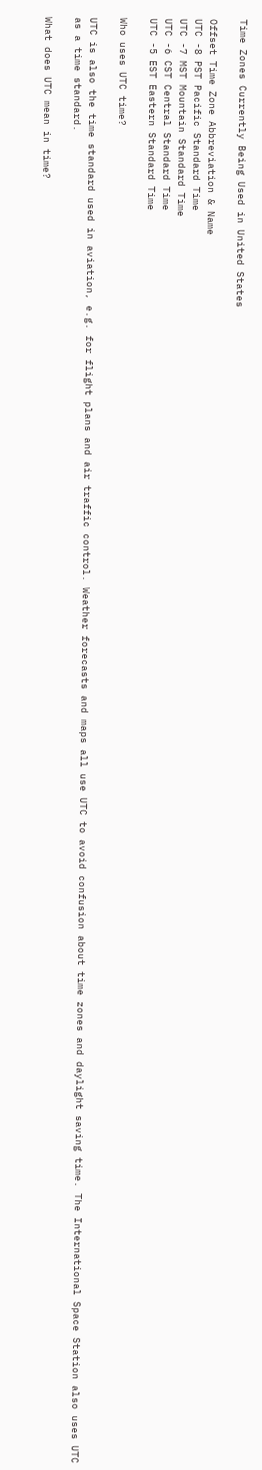Time Zones Currently Being Used in United States

Offset Time Zone Abbreviation & Name
UTC -8 PST Pacific Standard Time
UTC -7 MST Mountain Standard Time
UTC -6 CST Central Standard Time
UTC -5 EST Eastern Standard Time

Who uses UTC time?

UTC is also the time standard used in aviation, e.g. for flight plans and air traffic control. Weather forecasts and maps all use UTC to avoid confusion about time zones and daylight saving time. The International Space Station also uses UTC as a time standard.

What does UTC mean in time?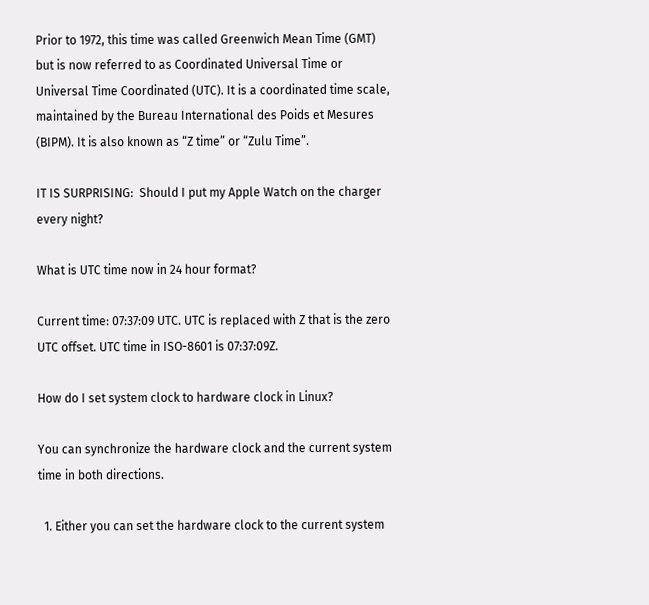Prior to 1972, this time was called Greenwich Mean Time (GMT) but is now referred to as Coordinated Universal Time or Universal Time Coordinated (UTC). It is a coordinated time scale, maintained by the Bureau International des Poids et Mesures (BIPM). It is also known as “Z time” or “Zulu Time”.

IT IS SURPRISING:  Should I put my Apple Watch on the charger every night?

What is UTC time now in 24 hour format?

Current time: 07:37:09 UTC. UTC is replaced with Z that is the zero UTC offset. UTC time in ISO-8601 is 07:37:09Z.

How do I set system clock to hardware clock in Linux?

You can synchronize the hardware clock and the current system time in both directions.

  1. Either you can set the hardware clock to the current system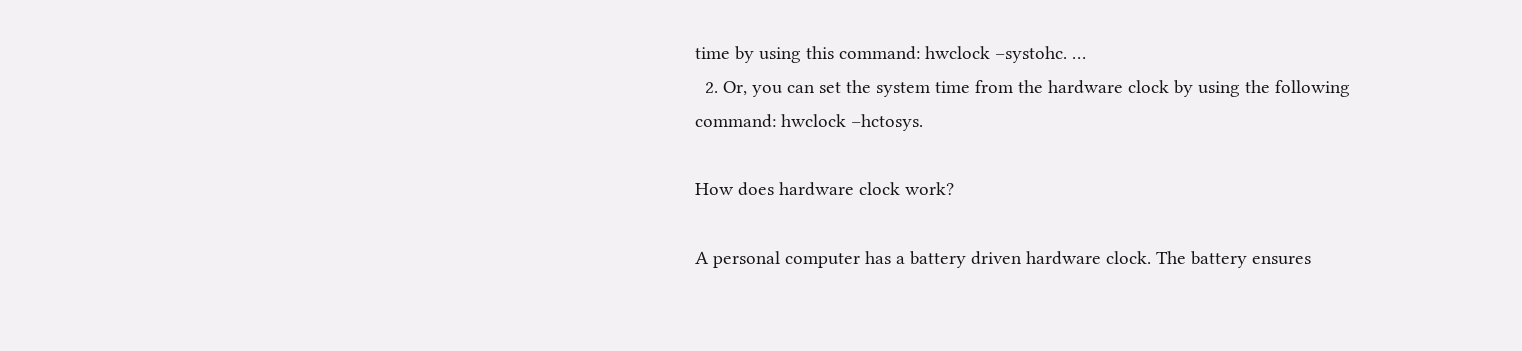time by using this command: hwclock –systohc. …
  2. Or, you can set the system time from the hardware clock by using the following command: hwclock –hctosys.

How does hardware clock work?

A personal computer has a battery driven hardware clock. The battery ensures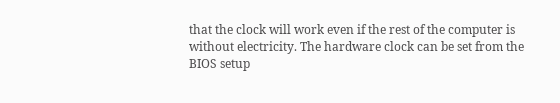that the clock will work even if the rest of the computer is without electricity. The hardware clock can be set from the BIOS setup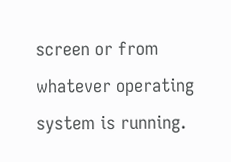screen or from whatever operating system is running.